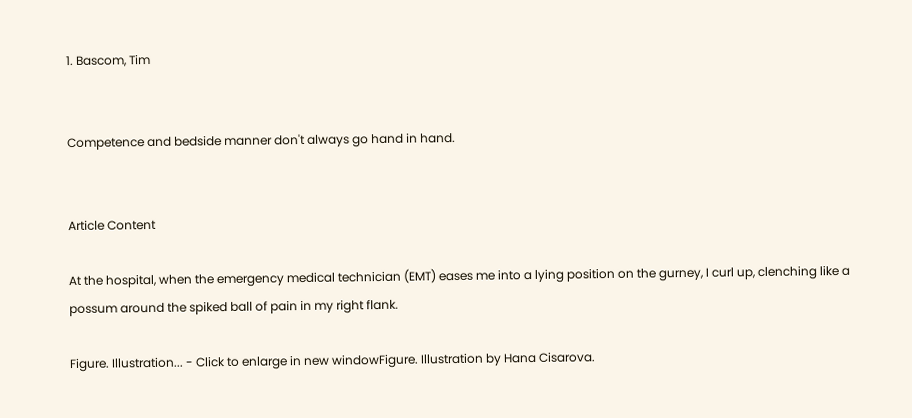1. Bascom, Tim


Competence and bedside manner don't always go hand in hand.


Article Content

At the hospital, when the emergency medical technician (EMT) eases me into a lying position on the gurney, I curl up, clenching like a possum around the spiked ball of pain in my right flank.

Figure. Illustration... - Click to enlarge in new windowFigure. Illustration by Hana Cisarova.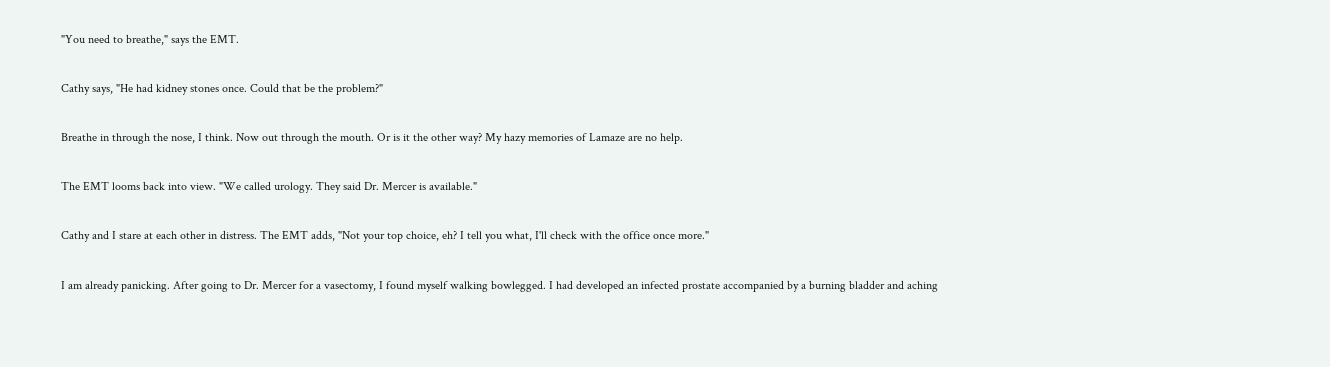"You need to breathe," says the EMT.


Cathy says, "He had kidney stones once. Could that be the problem?"


Breathe in through the nose, I think. Now out through the mouth. Or is it the other way? My hazy memories of Lamaze are no help.


The EMT looms back into view. "We called urology. They said Dr. Mercer is available."


Cathy and I stare at each other in distress. The EMT adds, "Not your top choice, eh? I tell you what, I'll check with the office once more."


I am already panicking. After going to Dr. Mercer for a vasectomy, I found myself walking bowlegged. I had developed an infected prostate accompanied by a burning bladder and aching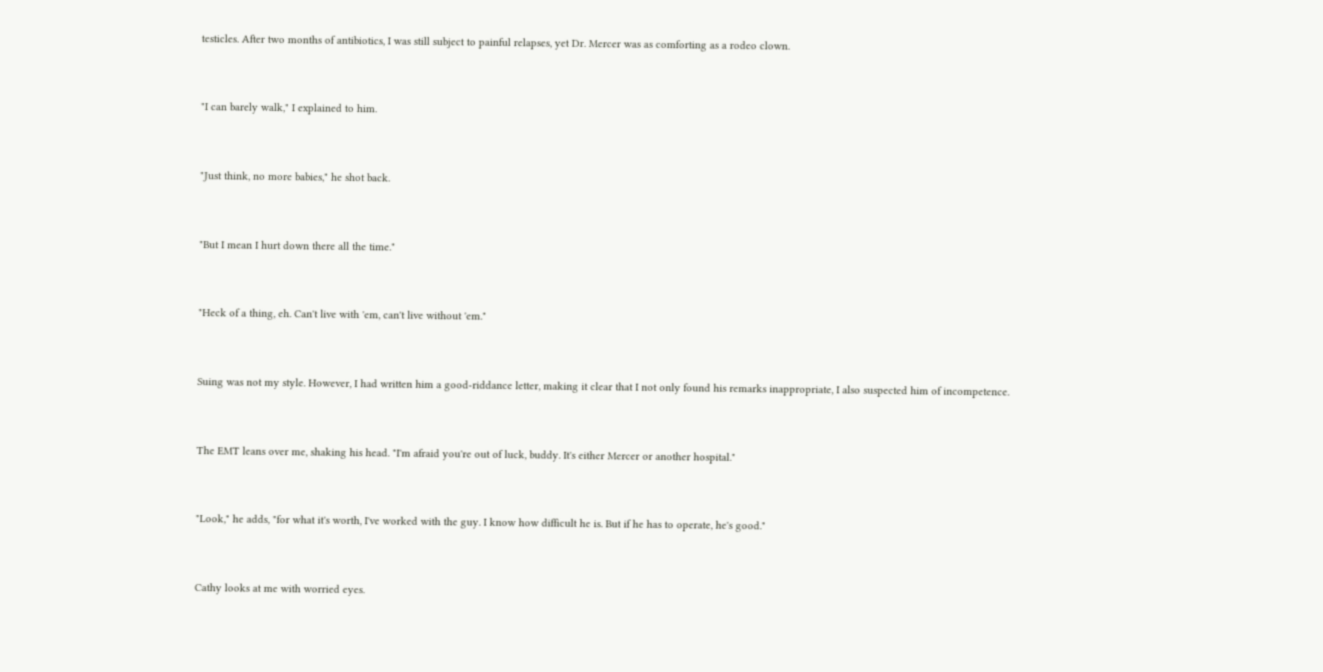testicles. After two months of antibiotics, I was still subject to painful relapses, yet Dr. Mercer was as comforting as a rodeo clown.


"I can barely walk," I explained to him.


"Just think, no more babies," he shot back.


"But I mean I hurt down there all the time."


"Heck of a thing, eh. Can't live with 'em, can't live without 'em."


Suing was not my style. However, I had written him a good-riddance letter, making it clear that I not only found his remarks inappropriate, I also suspected him of incompetence.


The EMT leans over me, shaking his head. "I'm afraid you're out of luck, buddy. It's either Mercer or another hospital."


"Look," he adds, "for what it's worth, I've worked with the guy. I know how difficult he is. But if he has to operate, he's good."


Cathy looks at me with worried eyes.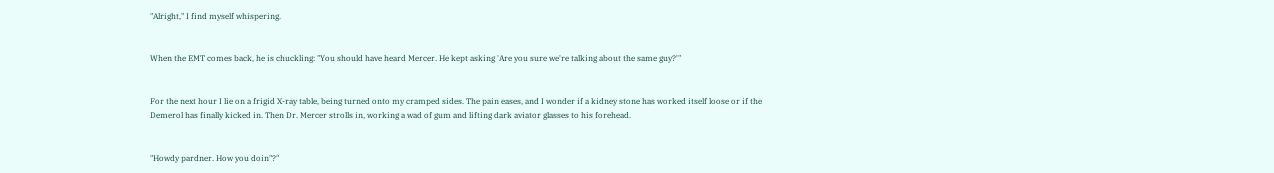"Alright," I find myself whispering.


When the EMT comes back, he is chuckling: "You should have heard Mercer. He kept asking 'Are you sure we're talking about the same guy?'"


For the next hour I lie on a frigid X-ray table, being turned onto my cramped sides. The pain eases, and I wonder if a kidney stone has worked itself loose or if the Demerol has finally kicked in. Then Dr. Mercer strolls in, working a wad of gum and lifting dark aviator glasses to his forehead.


"Howdy pardner. How you doin"?"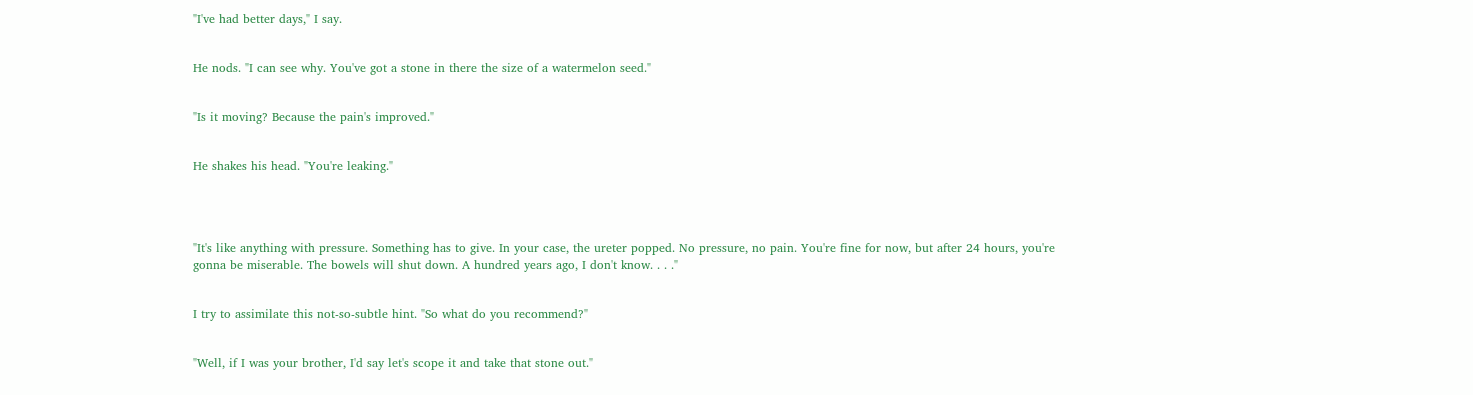"I've had better days," I say.


He nods. "I can see why. You've got a stone in there the size of a watermelon seed."


"Is it moving? Because the pain's improved."


He shakes his head. "You're leaking."




"It's like anything with pressure. Something has to give. In your case, the ureter popped. No pressure, no pain. You're fine for now, but after 24 hours, you're gonna be miserable. The bowels will shut down. A hundred years ago, I don't know. . . ."


I try to assimilate this not-so-subtle hint. "So what do you recommend?"


"Well, if I was your brother, I'd say let's scope it and take that stone out."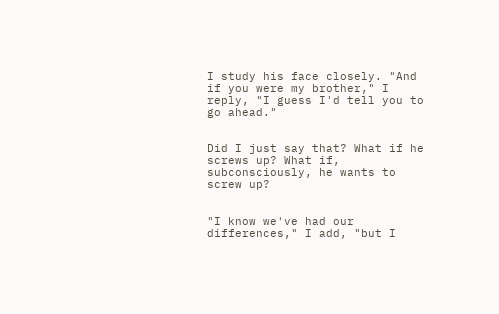I study his face closely. "And if you were my brother," I reply, "I guess I'd tell you to go ahead."


Did I just say that? What if he screws up? What if, subconsciously, he wants to screw up?


"I know we've had our differences," I add, "but I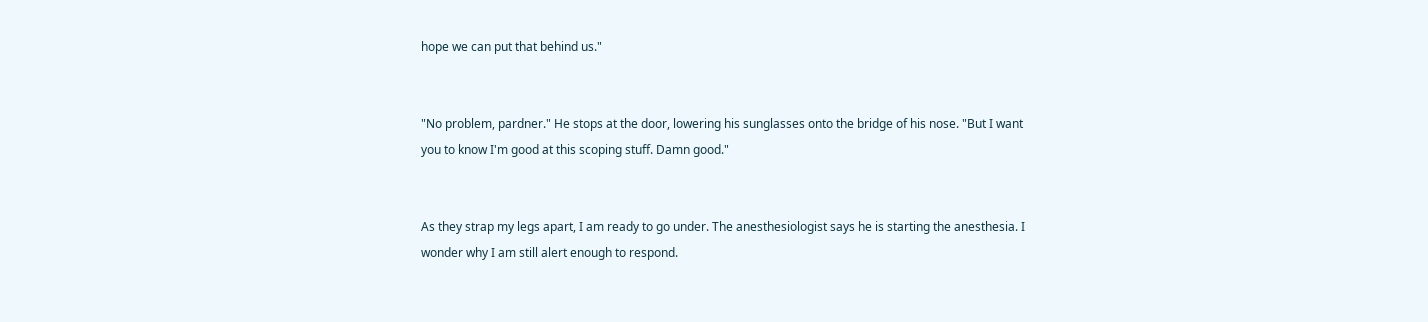hope we can put that behind us."


"No problem, pardner." He stops at the door, lowering his sunglasses onto the bridge of his nose. "But I want you to know I'm good at this scoping stuff. Damn good."


As they strap my legs apart, I am ready to go under. The anesthesiologist says he is starting the anesthesia. I wonder why I am still alert enough to respond.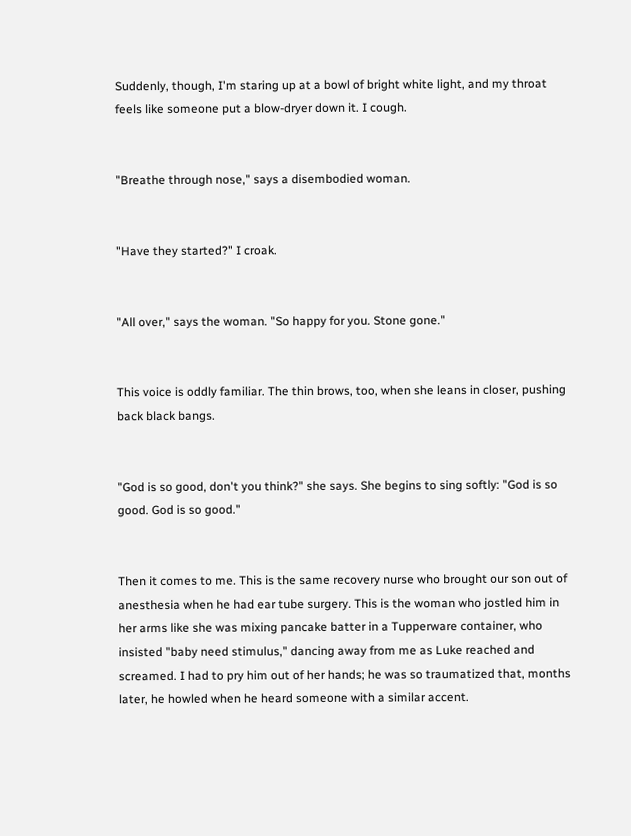Suddenly, though, I'm staring up at a bowl of bright white light, and my throat feels like someone put a blow-dryer down it. I cough.


"Breathe through nose," says a disembodied woman.


"Have they started?" I croak.


"All over," says the woman. "So happy for you. Stone gone."


This voice is oddly familiar. The thin brows, too, when she leans in closer, pushing back black bangs.


"God is so good, don't you think?" she says. She begins to sing softly: "God is so good. God is so good."


Then it comes to me. This is the same recovery nurse who brought our son out of anesthesia when he had ear tube surgery. This is the woman who jostled him in her arms like she was mixing pancake batter in a Tupperware container, who insisted "baby need stimulus," dancing away from me as Luke reached and screamed. I had to pry him out of her hands; he was so traumatized that, months later, he howled when he heard someone with a similar accent.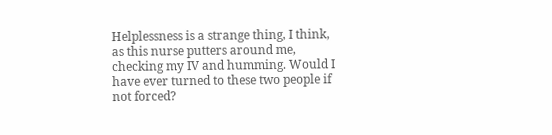Helplessness is a strange thing, I think, as this nurse putters around me, checking my IV and humming. Would I have ever turned to these two people if not forced?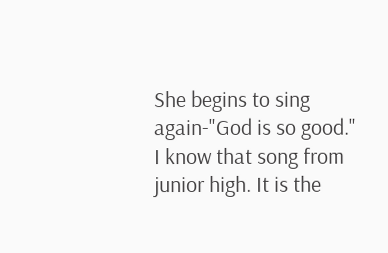She begins to sing again-"God is so good." I know that song from junior high. It is the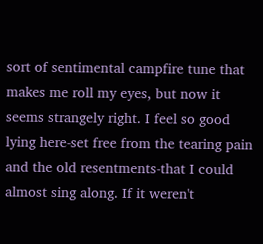sort of sentimental campfire tune that makes me roll my eyes, but now it seems strangely right. I feel so good lying here-set free from the tearing pain and the old resentments-that I could almost sing along. If it weren't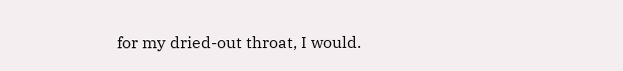for my dried-out throat, I would.